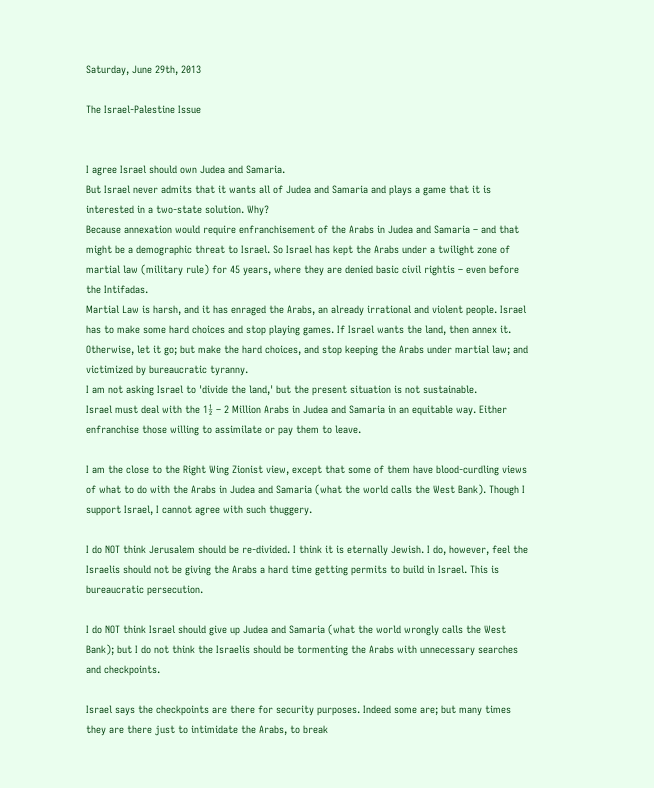Saturday, June 29th, 2013

The Israel-Palestine Issue


I agree Israel should own Judea and Samaria.
But Israel never admits that it wants all of Judea and Samaria and plays a game that it is interested in a two-state solution. Why?
Because annexation would require enfranchisement of the Arabs in Judea and Samaria – and that might be a demographic threat to Israel. So Israel has kept the Arabs under a twilight zone of martial law (military rule) for 45 years, where they are denied basic civil rightis – even before the Intifadas.
Martial Law is harsh, and it has enraged the Arabs, an already irrational and violent people. Israel has to make some hard choices and stop playing games. If Israel wants the land, then annex it. Otherwise, let it go; but make the hard choices, and stop keeping the Arabs under martial law; and victimized by bureaucratic tyranny.
I am not asking Israel to 'divide the land,' but the present situation is not sustainable.
Israel must deal with the 1½ – 2 Million Arabs in Judea and Samaria in an equitable way. Either enfranchise those willing to assimilate or pay them to leave.

I am the close to the Right Wing Zionist view, except that some of them have blood-curdling views of what to do with the Arabs in Judea and Samaria (what the world calls the West Bank). Though I support Israel, I cannot agree with such thuggery.

I do NOT think Jerusalem should be re-divided. I think it is eternally Jewish. I do, however, feel the Israelis should not be giving the Arabs a hard time getting permits to build in Israel. This is bureaucratic persecution.

I do NOT think Israel should give up Judea and Samaria (what the world wrongly calls the West Bank); but I do not think the Israelis should be tormenting the Arabs with unnecessary searches and checkpoints.

Israel says the checkpoints are there for security purposes. Indeed some are; but many times they are there just to intimidate the Arabs, to break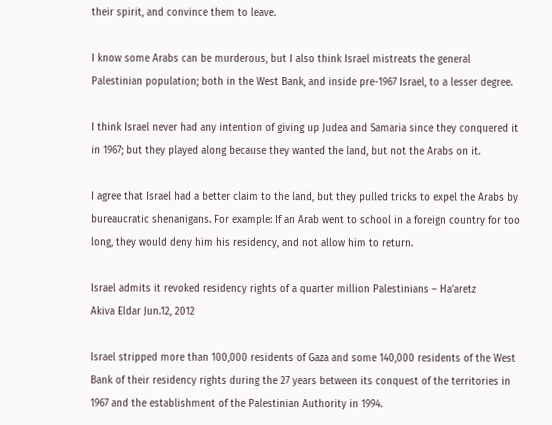their spirit, and convince them to leave.

I know some Arabs can be murderous, but I also think Israel mistreats the general Palestinian population; both in the West Bank, and inside pre-1967 Israel, to a lesser degree.

I think Israel never had any intention of giving up Judea and Samaria since they conquered it in 1967; but they played along because they wanted the land, but not the Arabs on it.

I agree that Israel had a better claim to the land, but they pulled tricks to expel the Arabs by bureaucratic shenanigans. For example: If an Arab went to school in a foreign country for too long, they would deny him his residency, and not allow him to return.

Israel admits it revoked residency rights of a quarter million Palestinians – Ha’aretz
Akiva Eldar Jun.12, 2012

Israel stripped more than 100,000 residents of Gaza and some 140,000 residents of the West Bank of their residency rights during the 27 years between its conquest of the territories in 1967 and the establishment of the Palestinian Authority in 1994.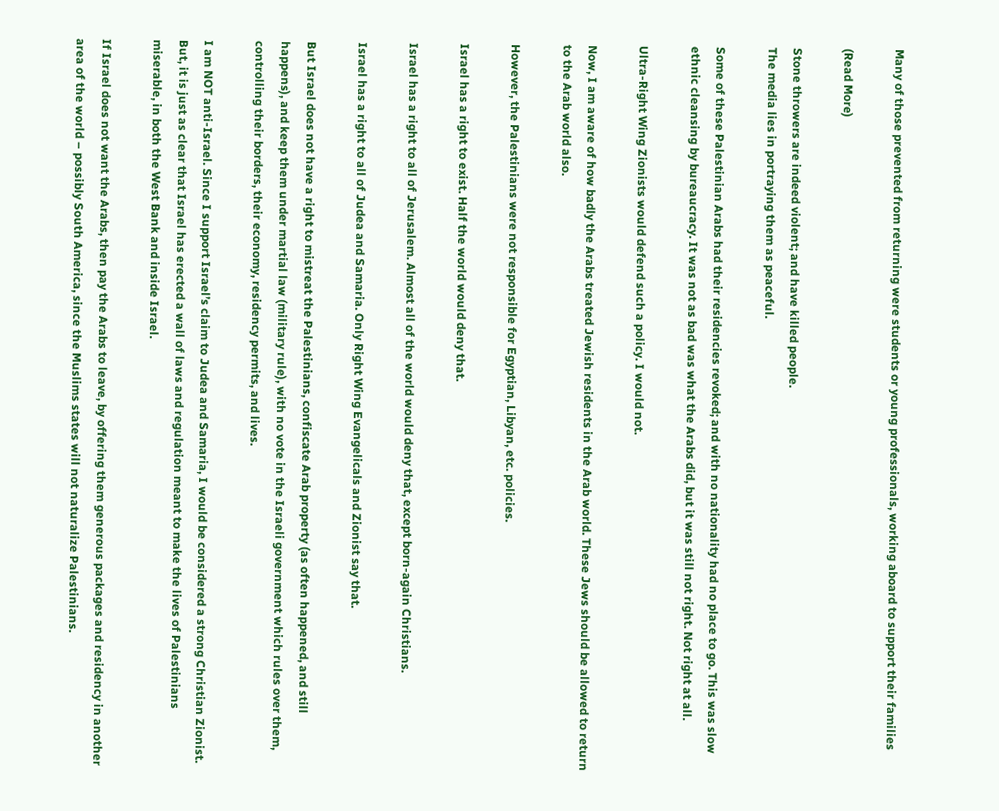Many of those prevented from returning were students or young professionals, working aboard to support their families

(Read More)

Stone throwers are indeed violent; and have killed people.
The media lies in portraying them as peaceful.

Some of these Palestinian Arabs had their residencies revoked; and with no nationality had no place to go. This was slow ethnic cleansing by bureaucracy. It was not as bad was what the Arabs did, but it was still not right. Not right at all.

Ultra-Right Wing Zionists would defend such a policy. I would not.

Now, I am aware of how badly the Arabs treated Jewish residents in the Arab world. These Jews should be allowed to return to the Arab world also.

However, the Palestinians were not responsible for Egyptian, Libyan, etc. policies.

Israel has a right to exist. Half the world would deny that.

Israel has a right to all of Jerusalem. Almost all of the world would deny that, except born-again Christians.

Israel has a right to all of Judea and Samaria. Only Right Wing Evangelicals and Zionist say that.

But Israel does not have a right to mistreat the Palestinians, confiscate Arab property (as often happened, and still happens), and keep them under martial law (military rule), with no vote in the Israeli government which rules over them, controlling their borders, their economy, residency permits, and lives.

I am NOT anti-Israel. Since I support Israel’s claim to Judea and Samaria, I would be considered a strong Christian Zionist. But, it is just as clear that Israel has erected a wall of laws and regulation meant to make the lives of Palestinians miserable, in both the West Bank and inside Israel.

If Israel does not want the Arabs, then pay the Arabs to leave, by offering them generous packages and residency in another area of the world – possibly South America, since the Muslims states will not naturalize Palestinians.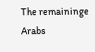The remaininge Arabs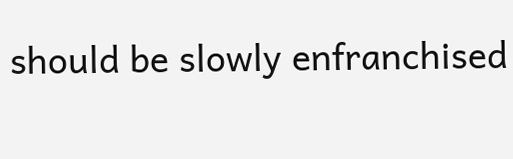should be slowly enfranchised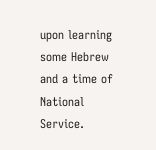upon learning some Hebrew and a time of National Service.